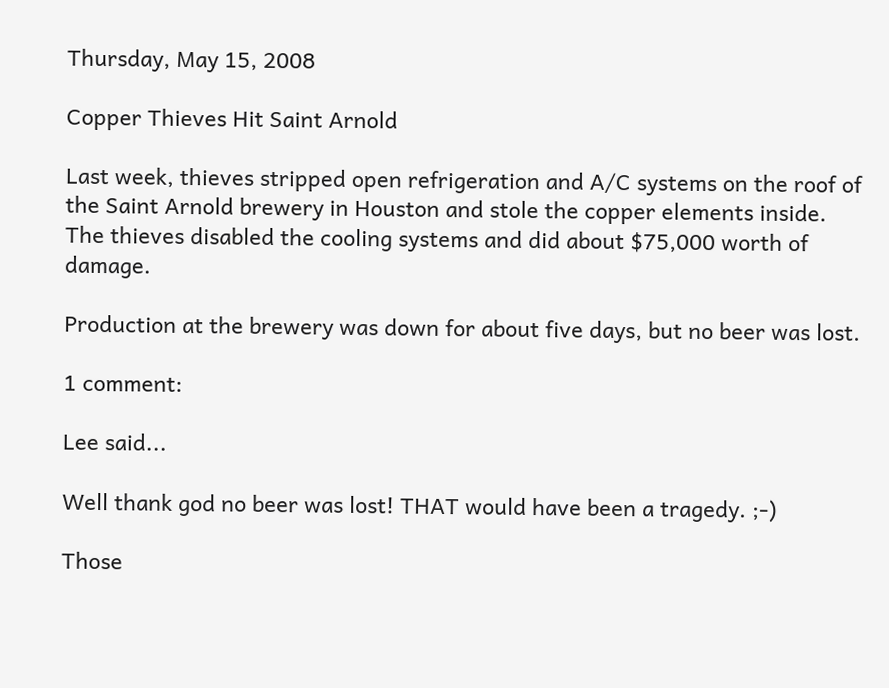Thursday, May 15, 2008

Copper Thieves Hit Saint Arnold

Last week, thieves stripped open refrigeration and A/C systems on the roof of the Saint Arnold brewery in Houston and stole the copper elements inside. The thieves disabled the cooling systems and did about $75,000 worth of damage.

Production at the brewery was down for about five days, but no beer was lost.

1 comment:

Lee said...

Well thank god no beer was lost! THAT would have been a tragedy. ;-)

Those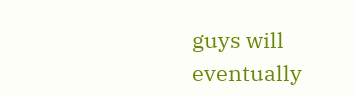guys will eventually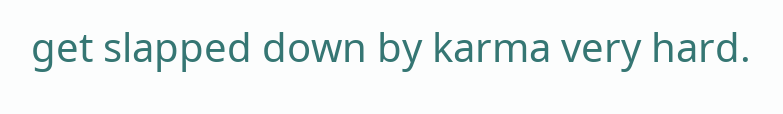get slapped down by karma very hard.